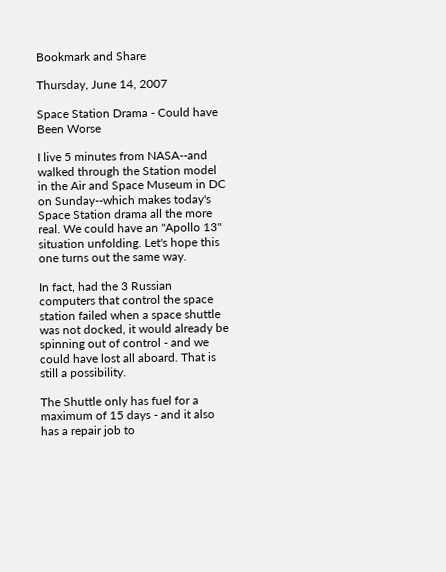Bookmark and Share

Thursday, June 14, 2007

Space Station Drama - Could have Been Worse

I live 5 minutes from NASA--and walked through the Station model in the Air and Space Museum in DC on Sunday--which makes today's Space Station drama all the more real. We could have an "Apollo 13" situation unfolding. Let's hope this one turns out the same way.

In fact, had the 3 Russian computers that control the space station failed when a space shuttle was not docked, it would already be spinning out of control - and we could have lost all aboard. That is still a possibility.

The Shuttle only has fuel for a maximum of 15 days - and it also has a repair job to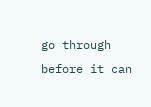go through before it can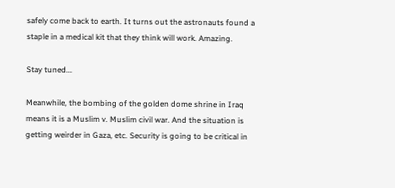safely come back to earth. It turns out the astronauts found a staple in a medical kit that they think will work. Amazing.

Stay tuned...

Meanwhile, the bombing of the golden dome shrine in Iraq means it is a Muslim v. Muslim civil war. And the situation is getting weirder in Gaza, etc. Security is going to be critical in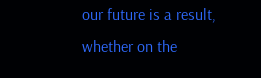our future is a result, whether on the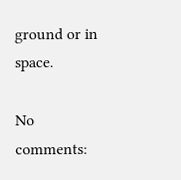ground or in space.

No comments: